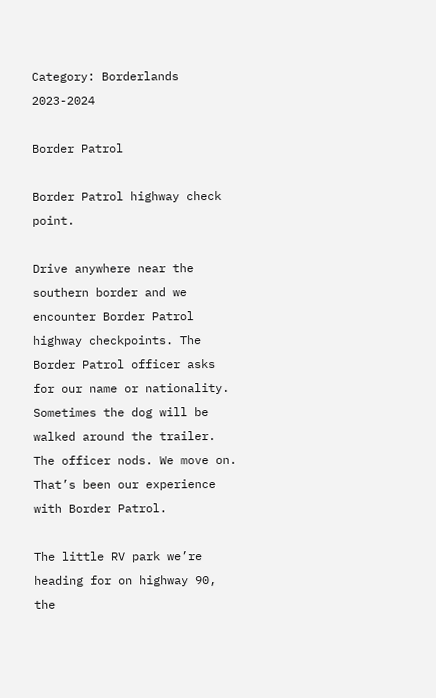Category: Borderlands 2023-2024

Border Patrol

Border Patrol highway check point.

Drive anywhere near the southern border and we encounter Border Patrol highway checkpoints. The Border Patrol officer asks for our name or nationality. Sometimes the dog will be walked around the trailer. The officer nods. We move on. That’s been our experience with Border Patrol.

The little RV park we’re heading for on highway 90, the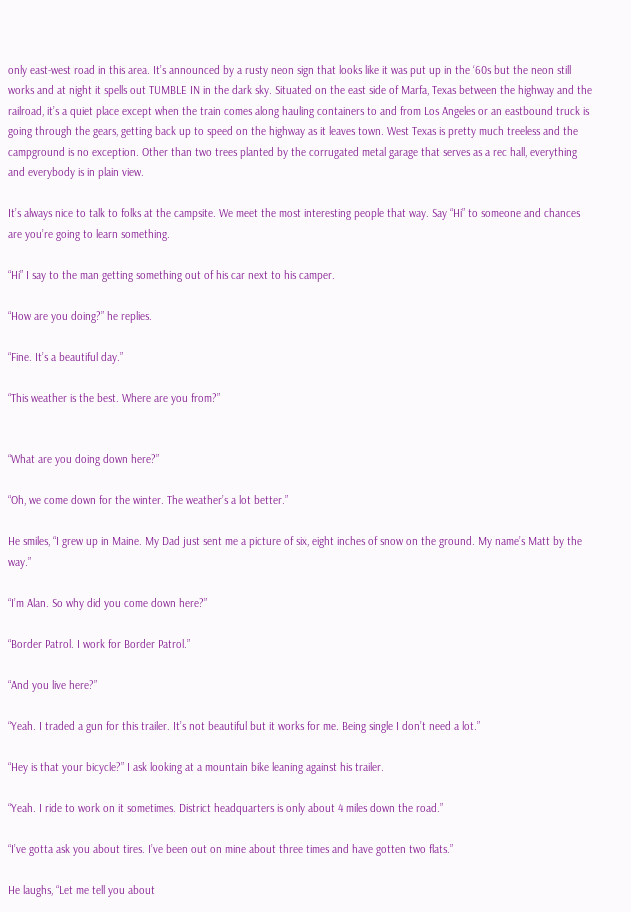only east-west road in this area. It’s announced by a rusty neon sign that looks like it was put up in the ‘60s but the neon still works and at night it spells out TUMBLE IN in the dark sky. Situated on the east side of Marfa, Texas between the highway and the railroad, it’s a quiet place except when the train comes along hauling containers to and from Los Angeles or an eastbound truck is going through the gears, getting back up to speed on the highway as it leaves town. West Texas is pretty much treeless and the campground is no exception. Other than two trees planted by the corrugated metal garage that serves as a rec hall, everything and everybody is in plain view.

It’s always nice to talk to folks at the campsite. We meet the most interesting people that way. Say “Hi” to someone and chances are you’re going to learn something.

“Hi” I say to the man getting something out of his car next to his camper.

“How are you doing?” he replies.

“Fine. It’s a beautiful day.”

“This weather is the best. Where are you from?”


“What are you doing down here?”

“Oh, we come down for the winter. The weather’s a lot better.”

He smiles, “I grew up in Maine. My Dad just sent me a picture of six, eight inches of snow on the ground. My name’s Matt by the way.”

“I’m Alan. So why did you come down here?”

“Border Patrol. I work for Border Patrol.”

“And you live here?”

“Yeah. I traded a gun for this trailer. It’s not beautiful but it works for me. Being single I don’t need a lot.”

“Hey is that your bicycle?” I ask looking at a mountain bike leaning against his trailer.

“Yeah. I ride to work on it sometimes. District headquarters is only about 4 miles down the road.”

“I’ve gotta ask you about tires. I’ve been out on mine about three times and have gotten two flats.”

He laughs, “Let me tell you about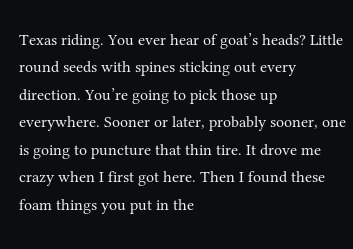Texas riding. You ever hear of goat’s heads? Little round seeds with spines sticking out every direction. You’re going to pick those up everywhere. Sooner or later, probably sooner, one is going to puncture that thin tire. It drove me crazy when I first got here. Then I found these foam things you put in the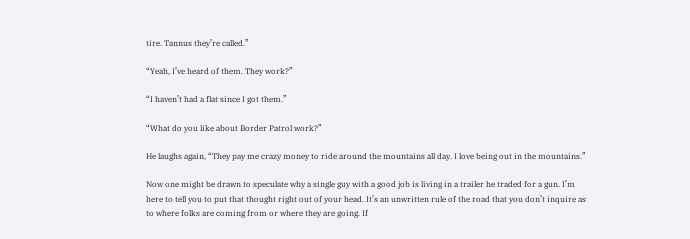tire. Tannus they’re called.”

“Yeah, I’ve heard of them. They work?”

“I haven’t had a flat since I got them.”

“What do you like about Border Patrol work?”

He laughs again, “They pay me crazy money to ride around the mountains all day. I love being out in the mountains.”

Now one might be drawn to speculate why a single guy with a good job is living in a trailer he traded for a gun. I’m here to tell you to put that thought right out of your head. It’s an unwritten rule of the road that you don’t inquire as to where folks are coming from or where they are going. If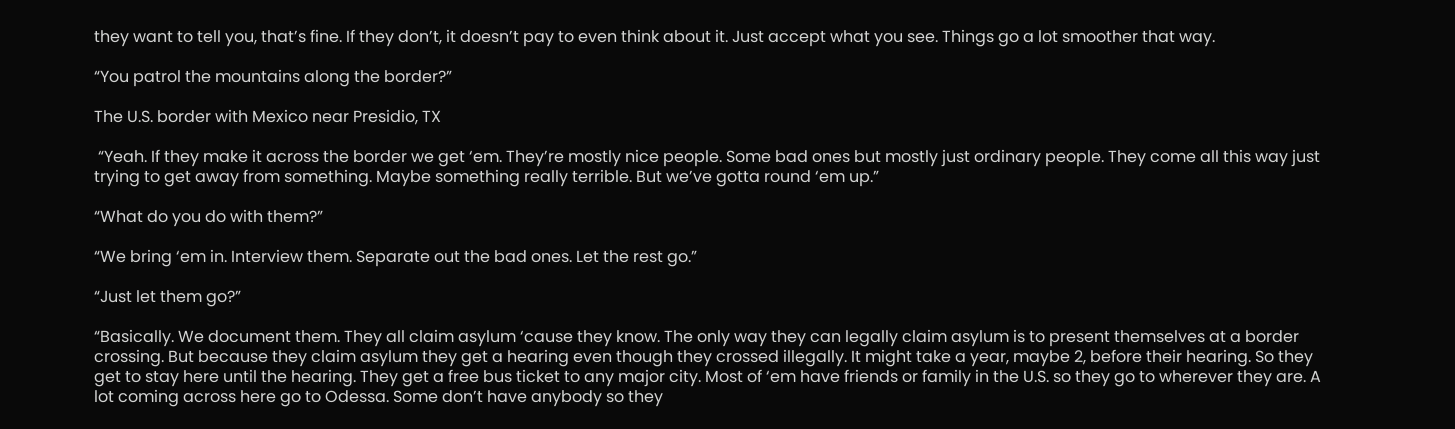they want to tell you, that’s fine. If they don’t, it doesn’t pay to even think about it. Just accept what you see. Things go a lot smoother that way.

“You patrol the mountains along the border?”

The U.S. border with Mexico near Presidio, TX

 “Yeah. If they make it across the border we get ‘em. They’re mostly nice people. Some bad ones but mostly just ordinary people. They come all this way just trying to get away from something. Maybe something really terrible. But we’ve gotta round ‘em up.”

“What do you do with them?”

“We bring ‘em in. Interview them. Separate out the bad ones. Let the rest go.”

“Just let them go?”

“Basically. We document them. They all claim asylum ‘cause they know. The only way they can legally claim asylum is to present themselves at a border crossing. But because they claim asylum they get a hearing even though they crossed illegally. It might take a year, maybe 2, before their hearing. So they get to stay here until the hearing. They get a free bus ticket to any major city. Most of ‘em have friends or family in the U.S. so they go to wherever they are. A lot coming across here go to Odessa. Some don’t have anybody so they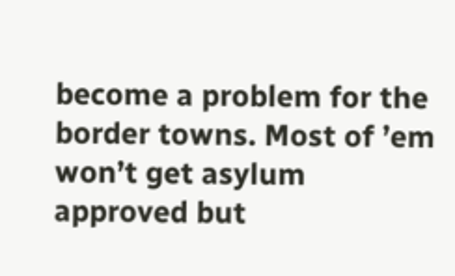become a problem for the border towns. Most of ’em won’t get asylum approved but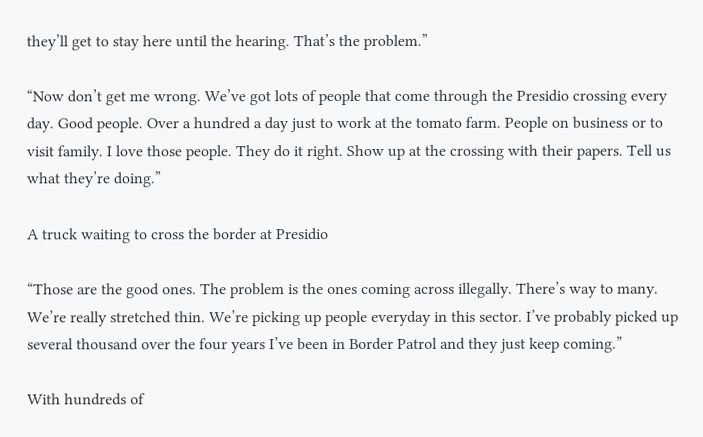they’ll get to stay here until the hearing. That’s the problem.”

“Now don’t get me wrong. We’ve got lots of people that come through the Presidio crossing every day. Good people. Over a hundred a day just to work at the tomato farm. People on business or to visit family. I love those people. They do it right. Show up at the crossing with their papers. Tell us what they’re doing.”

A truck waiting to cross the border at Presidio

“Those are the good ones. The problem is the ones coming across illegally. There’s way to many. We’re really stretched thin. We’re picking up people everyday in this sector. I’ve probably picked up several thousand over the four years I’ve been in Border Patrol and they just keep coming.”

With hundreds of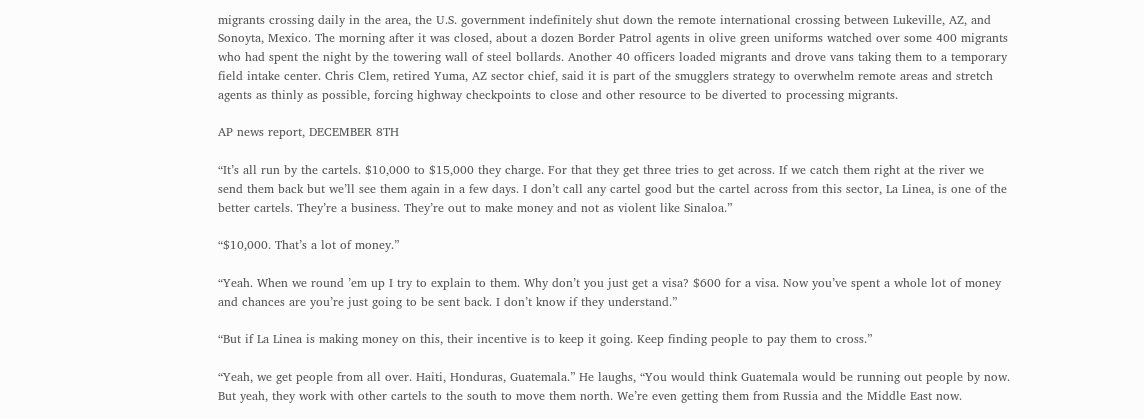migrants crossing daily in the area, the U.S. government indefinitely shut down the remote international crossing between Lukeville, AZ, and Sonoyta, Mexico. The morning after it was closed, about a dozen Border Patrol agents in olive green uniforms watched over some 400 migrants who had spent the night by the towering wall of steel bollards. Another 40 officers loaded migrants and drove vans taking them to a temporary field intake center. Chris Clem, retired Yuma, AZ sector chief, said it is part of the smugglers strategy to overwhelm remote areas and stretch agents as thinly as possible, forcing highway checkpoints to close and other resource to be diverted to processing migrants.

AP news report, DECEMBER 8TH

“It’s all run by the cartels. $10,000 to $15,000 they charge. For that they get three tries to get across. If we catch them right at the river we send them back but we’ll see them again in a few days. I don’t call any cartel good but the cartel across from this sector, La Linea, is one of the better cartels. They’re a business. They’re out to make money and not as violent like Sinaloa.”

“$10,000. That’s a lot of money.”

“Yeah. When we round ’em up I try to explain to them. Why don’t you just get a visa? $600 for a visa. Now you’ve spent a whole lot of money and chances are you’re just going to be sent back. I don’t know if they understand.”

“But if La Linea is making money on this, their incentive is to keep it going. Keep finding people to pay them to cross.”

“Yeah, we get people from all over. Haiti, Honduras, Guatemala.” He laughs, “You would think Guatemala would be running out people by now. But yeah, they work with other cartels to the south to move them north. We’re even getting them from Russia and the Middle East now.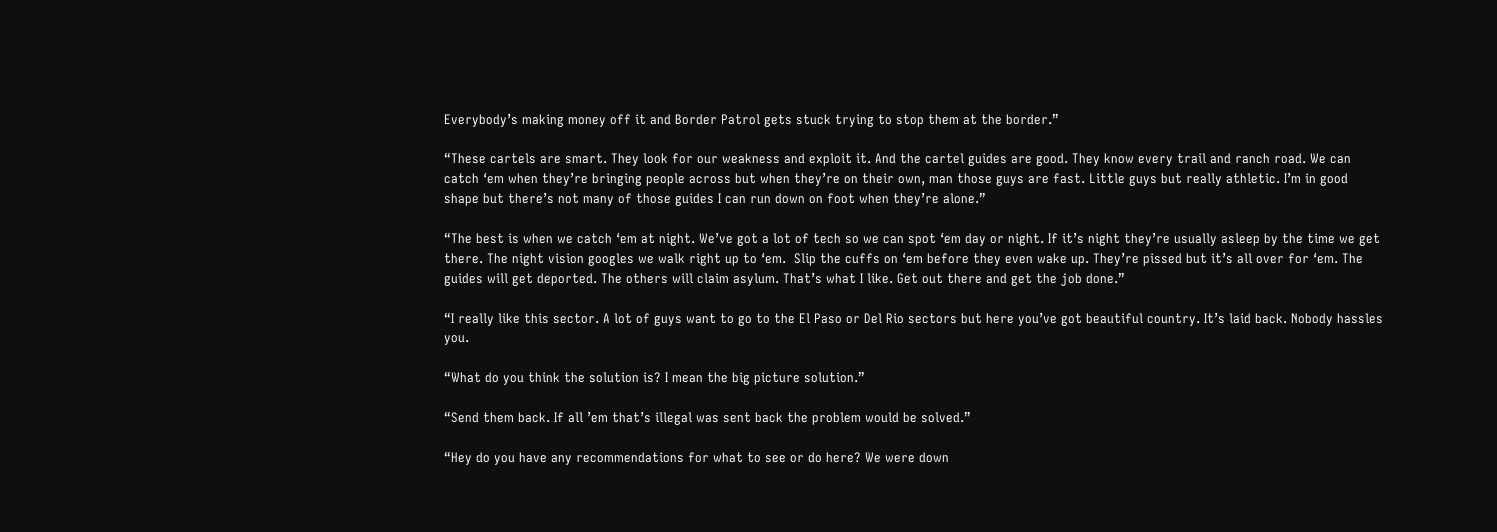Everybody’s making money off it and Border Patrol gets stuck trying to stop them at the border.”

“These cartels are smart. They look for our weakness and exploit it. And the cartel guides are good. They know every trail and ranch road. We can catch ‘em when they’re bringing people across but when they’re on their own, man those guys are fast. Little guys but really athletic. I’m in good shape but there’s not many of those guides I can run down on foot when they’re alone.”

“The best is when we catch ‘em at night. We’ve got a lot of tech so we can spot ‘em day or night. If it’s night they’re usually asleep by the time we get there. The night vision googles we walk right up to ‘em.  Slip the cuffs on ‘em before they even wake up. They’re pissed but it’s all over for ‘em. The guides will get deported. The others will claim asylum. That’s what I like. Get out there and get the job done.”

“I really like this sector. A lot of guys want to go to the El Paso or Del Rio sectors but here you’ve got beautiful country. It’s laid back. Nobody hassles you.

“What do you think the solution is? I mean the big picture solution.”

“Send them back. If all ’em that’s illegal was sent back the problem would be solved.”

“Hey do you have any recommendations for what to see or do here? We were down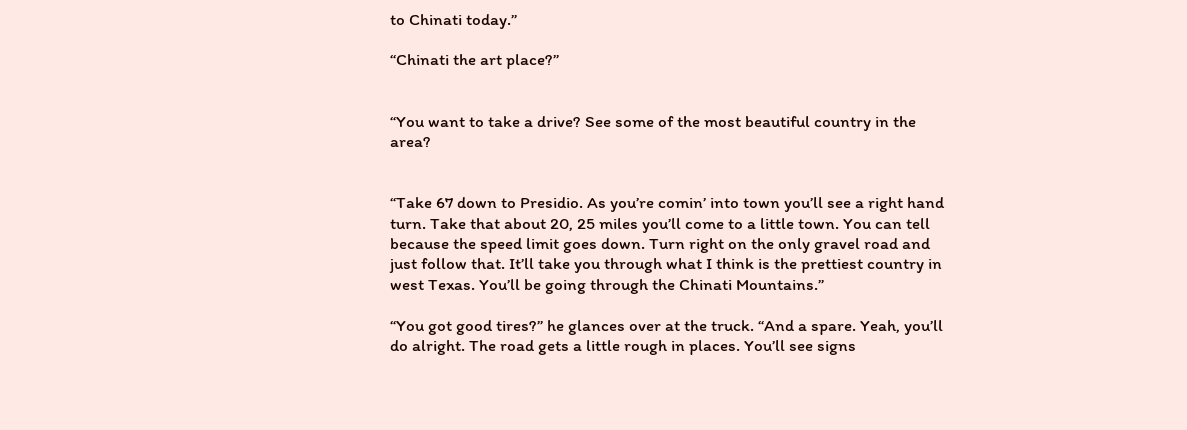to Chinati today.”

“Chinati the art place?”


“You want to take a drive? See some of the most beautiful country in the area?


“Take 67 down to Presidio. As you’re comin’ into town you’ll see a right hand turn. Take that about 20, 25 miles you’ll come to a little town. You can tell because the speed limit goes down. Turn right on the only gravel road and just follow that. It’ll take you through what I think is the prettiest country in west Texas. You’ll be going through the Chinati Mountains.”

“You got good tires?” he glances over at the truck. “And a spare. Yeah, you’ll do alright. The road gets a little rough in places. You’ll see signs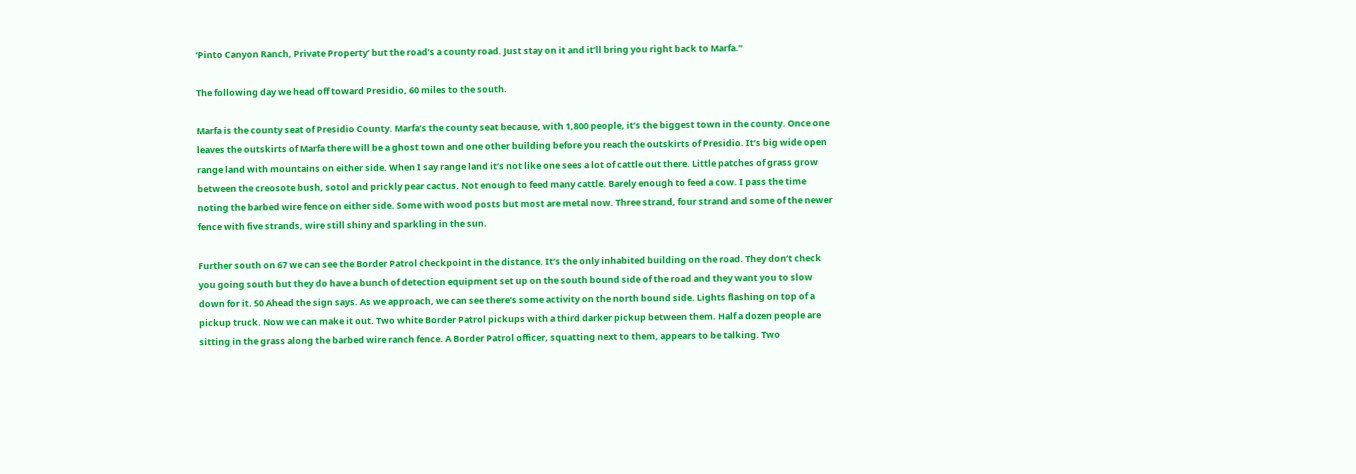‘Pinto Canyon Ranch, Private Property’ but the road’s a county road. Just stay on it and it’ll bring you right back to Marfa.”

The following day we head off toward Presidio, 60 miles to the south.

Marfa is the county seat of Presidio County. Marfa’s the county seat because, with 1,800 people, it’s the biggest town in the county. Once one leaves the outskirts of Marfa there will be a ghost town and one other building before you reach the outskirts of Presidio. It’s big wide open range land with mountains on either side. When I say range land it’s not like one sees a lot of cattle out there. Little patches of grass grow between the creosote bush, sotol and prickly pear cactus. Not enough to feed many cattle. Barely enough to feed a cow. I pass the time noting the barbed wire fence on either side. Some with wood posts but most are metal now. Three strand, four strand and some of the newer fence with five strands, wire still shiny and sparkling in the sun.

Further south on 67 we can see the Border Patrol checkpoint in the distance. It’s the only inhabited building on the road. They don’t check you going south but they do have a bunch of detection equipment set up on the south bound side of the road and they want you to slow down for it. 50 Ahead the sign says. As we approach, we can see there’s some activity on the north bound side. Lights flashing on top of a pickup truck. Now we can make it out. Two white Border Patrol pickups with a third darker pickup between them. Half a dozen people are sitting in the grass along the barbed wire ranch fence. A Border Patrol officer, squatting next to them, appears to be talking. Two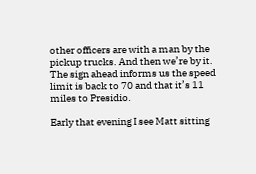other officers are with a man by the pickup trucks. And then we’re by it. The sign ahead informs us the speed limit is back to 70 and that it’s 11 miles to Presidio.

Early that evening I see Matt sitting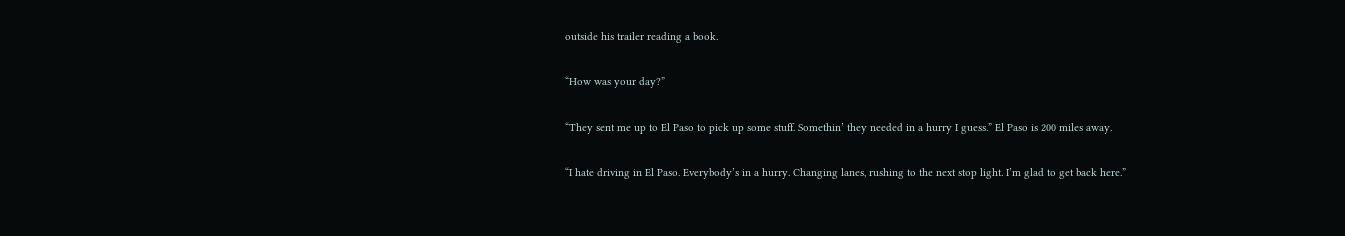outside his trailer reading a book.

“How was your day?”

“They sent me up to El Paso to pick up some stuff. Somethin’ they needed in a hurry I guess.” El Paso is 200 miles away.

“I hate driving in El Paso. Everybody’s in a hurry. Changing lanes, rushing to the next stop light. I’m glad to get back here.”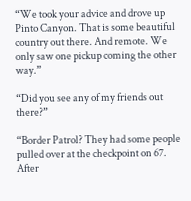“We took your advice and drove up Pinto Canyon. That is some beautiful country out there. And remote. We only saw one pickup coming the other way.”

“Did you see any of my friends out there?”

“Border Patrol? They had some people pulled over at the checkpoint on 67. After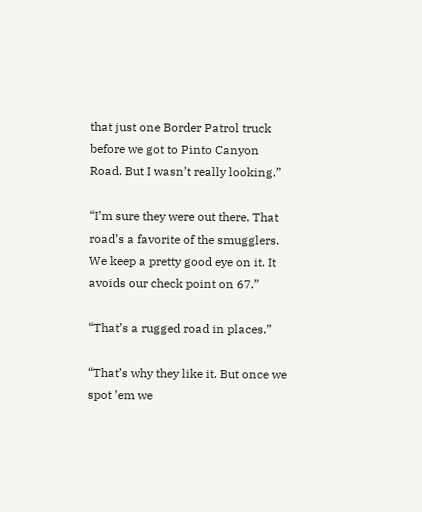that just one Border Patrol truck before we got to Pinto Canyon Road. But I wasn’t really looking.”

“I’m sure they were out there. That road’s a favorite of the smugglers. We keep a pretty good eye on it. It avoids our check point on 67.”

“That’s a rugged road in places.”

“That’s why they like it. But once we spot ’em we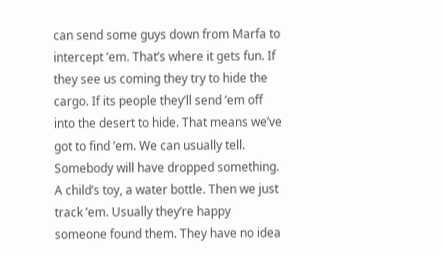can send some guys down from Marfa to intercept ’em. That’s where it gets fun. If they see us coming they try to hide the cargo. If its people they’ll send ’em off into the desert to hide. That means we’ve got to find ’em. We can usually tell. Somebody will have dropped something. A child’s toy, a water bottle. Then we just track ’em. Usually they’re happy someone found them. They have no idea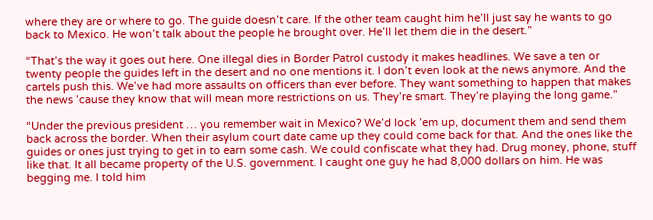where they are or where to go. The guide doesn’t care. If the other team caught him he’ll just say he wants to go back to Mexico. He won’t talk about the people he brought over. He’ll let them die in the desert.”

“That’s the way it goes out here. One illegal dies in Border Patrol custody it makes headlines. We save a ten or twenty people the guides left in the desert and no one mentions it. I don’t even look at the news anymore. And the cartels push this. We’ve had more assaults on officers than ever before. They want something to happen that makes the news ’cause they know that will mean more restrictions on us. They’re smart. They’re playing the long game.”

“Under the previous president … you remember wait in Mexico? We’d lock ’em up, document them and send them back across the border. When their asylum court date came up they could come back for that. And the ones like the guides or ones just trying to get in to earn some cash. We could confiscate what they had. Drug money, phone, stuff like that. It all became property of the U.S. government. I caught one guy he had 8,000 dollars on him. He was begging me. I told him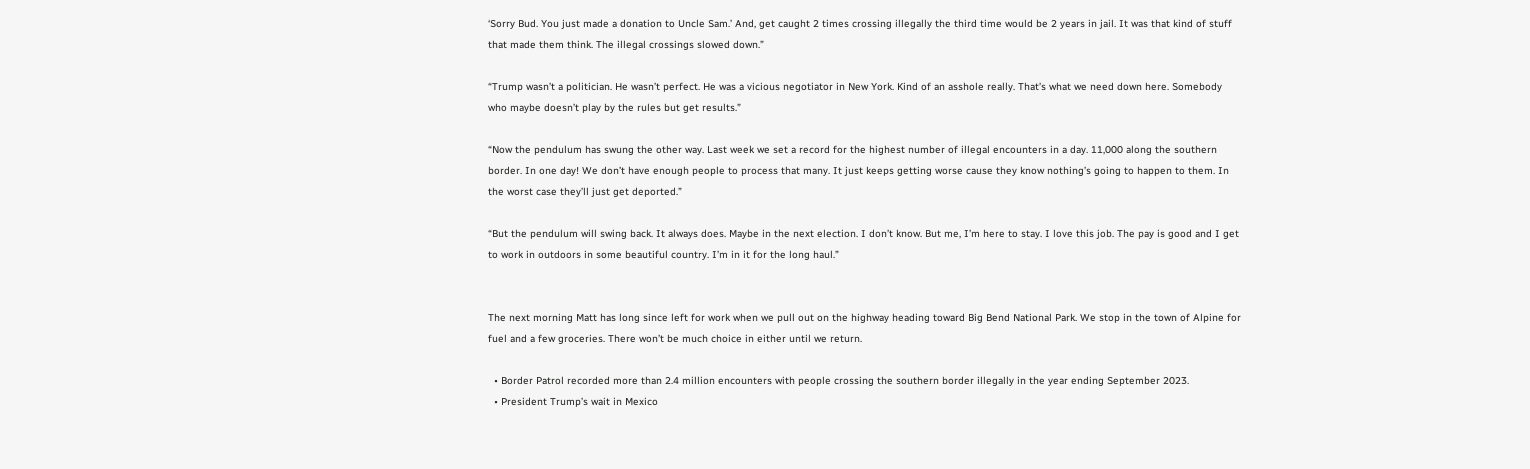‘Sorry Bud. You just made a donation to Uncle Sam.’ And, get caught 2 times crossing illegally the third time would be 2 years in jail. It was that kind of stuff that made them think. The illegal crossings slowed down.”

“Trump wasn’t a politician. He wasn’t perfect. He was a vicious negotiator in New York. Kind of an asshole really. That’s what we need down here. Somebody who maybe doesn’t play by the rules but get results.”

“Now the pendulum has swung the other way. Last week we set a record for the highest number of illegal encounters in a day. 11,000 along the southern border. In one day! We don’t have enough people to process that many. It just keeps getting worse cause they know nothing’s going to happen to them. In the worst case they’ll just get deported.”

“But the pendulum will swing back. It always does. Maybe in the next election. I don’t know. But me, I’m here to stay. I love this job. The pay is good and I get to work in outdoors in some beautiful country. I’m in it for the long haul.”


The next morning Matt has long since left for work when we pull out on the highway heading toward Big Bend National Park. We stop in the town of Alpine for fuel and a few groceries. There won’t be much choice in either until we return.

  • Border Patrol recorded more than 2.4 million encounters with people crossing the southern border illegally in the year ending September 2023.
  • President Trump’s wait in Mexico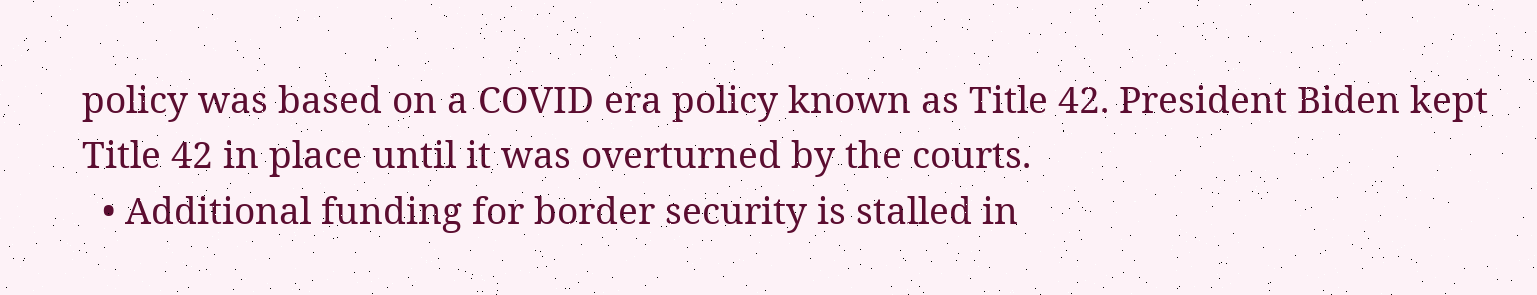policy was based on a COVID era policy known as Title 42. President Biden kept Title 42 in place until it was overturned by the courts.
  • Additional funding for border security is stalled in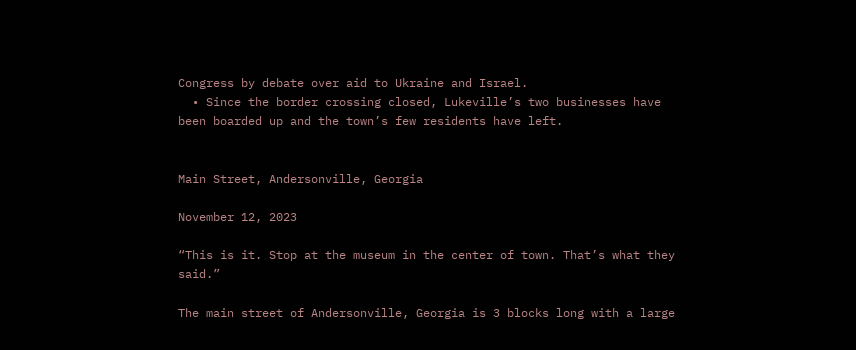Congress by debate over aid to Ukraine and Israel.
  • Since the border crossing closed, Lukeville’s two businesses have been boarded up and the town’s few residents have left.


Main Street, Andersonville, Georgia

November 12, 2023

“This is it. Stop at the museum in the center of town. That’s what they said.”

The main street of Andersonville, Georgia is 3 blocks long with a large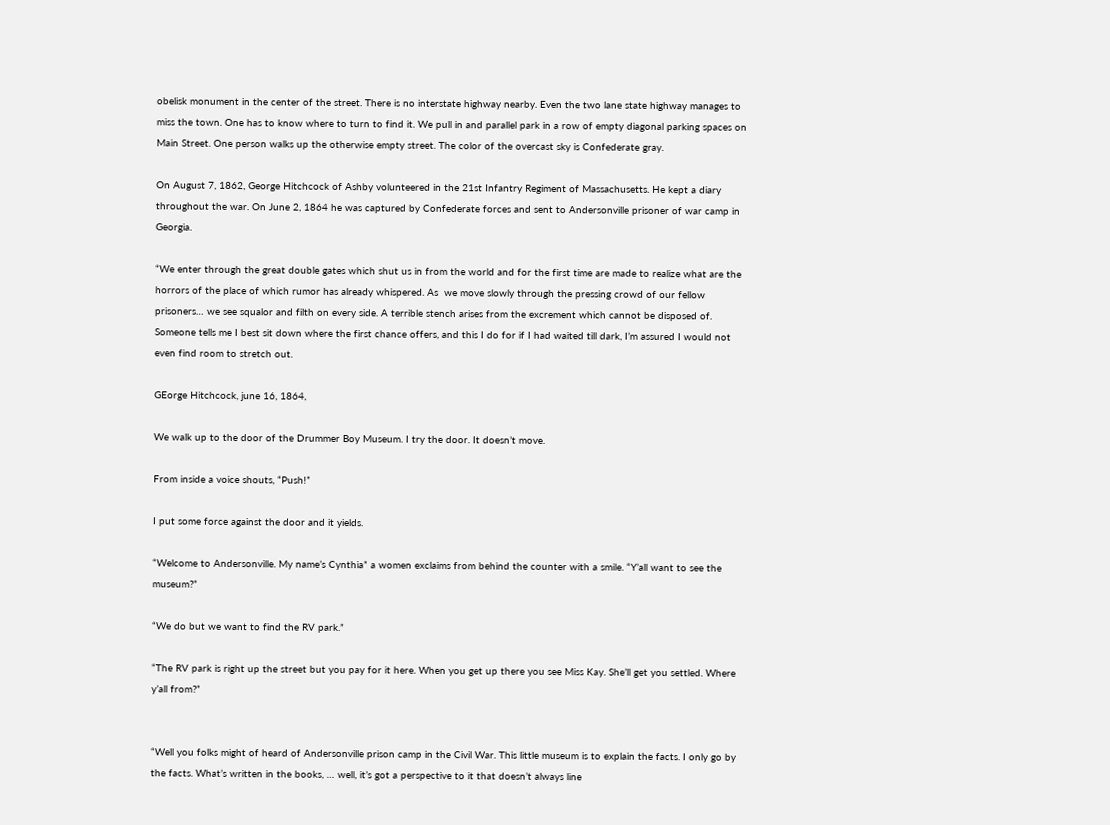obelisk monument in the center of the street. There is no interstate highway nearby. Even the two lane state highway manages to miss the town. One has to know where to turn to find it. We pull in and parallel park in a row of empty diagonal parking spaces on Main Street. One person walks up the otherwise empty street. The color of the overcast sky is Confederate gray.

On August 7, 1862, George Hitchcock of Ashby volunteered in the 21st Infantry Regiment of Massachusetts. He kept a diary throughout the war. On June 2, 1864 he was captured by Confederate forces and sent to Andersonville prisoner of war camp in Georgia.

“We enter through the great double gates which shut us in from the world and for the first time are made to realize what are the horrors of the place of which rumor has already whispered. As  we move slowly through the pressing crowd of our fellow prisoners… we see squalor and filth on every side. A terrible stench arises from the excrement which cannot be disposed of. Someone tells me I best sit down where the first chance offers, and this I do for if I had waited till dark, I’m assured I would not even find room to stretch out.

GEorge Hitchcock, june 16, 1864,

We walk up to the door of the Drummer Boy Museum. I try the door. It doesn’t move.

From inside a voice shouts, “Push!”

I put some force against the door and it yields.

“Welcome to Andersonville. My name’s Cynthia” a women exclaims from behind the counter with a smile. “Y’all want to see the museum?”

“We do but we want to find the RV park.”

“The RV park is right up the street but you pay for it here. When you get up there you see Miss Kay. She’ll get you settled. Where y’all from?”


“Well you folks might of heard of Andersonville prison camp in the Civil War. This little museum is to explain the facts. I only go by the facts. What’s written in the books, … well, it’s got a perspective to it that doesn’t always line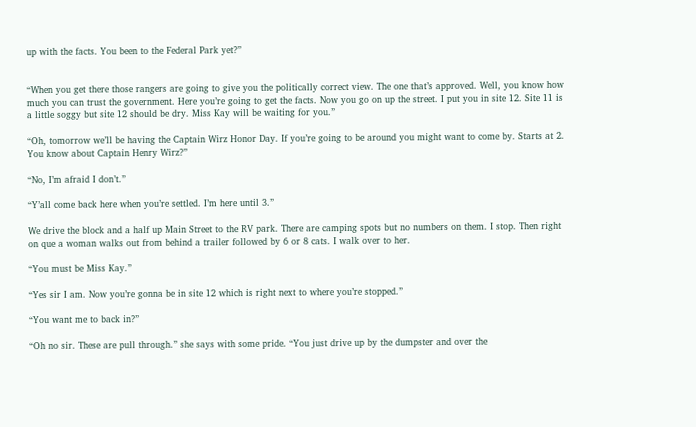up with the facts. You been to the Federal Park yet?”


“When you get there those rangers are going to give you the politically correct view. The one that’s approved. Well, you know how much you can trust the government. Here you’re going to get the facts. Now you go on up the street. I put you in site 12. Site 11 is a little soggy but site 12 should be dry. Miss Kay will be waiting for you.”

“Oh, tomorrow we’ll be having the Captain Wirz Honor Day. If you’re going to be around you might want to come by. Starts at 2. You know about Captain Henry Wirz?”

“No, I’m afraid I don’t.”

“Y’all come back here when you’re settled. I’m here until 3.”

We drive the block and a half up Main Street to the RV park. There are camping spots but no numbers on them. I stop. Then right on que a woman walks out from behind a trailer followed by 6 or 8 cats. I walk over to her.

“You must be Miss Kay.”

“Yes sir I am. Now you’re gonna be in site 12 which is right next to where you’re stopped.”

“You want me to back in?”

“Oh no sir. These are pull through.” she says with some pride. “You just drive up by the dumpster and over the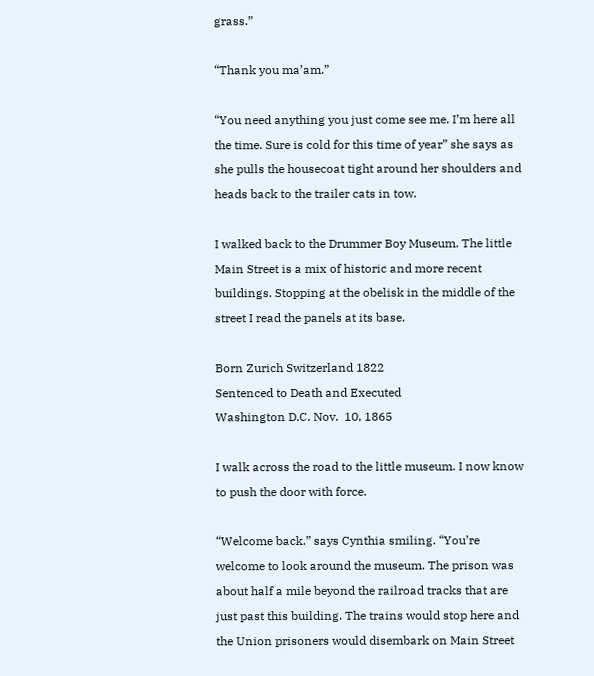grass.”

“Thank you ma’am.”

“You need anything you just come see me. I’m here all the time. Sure is cold for this time of year” she says as she pulls the housecoat tight around her shoulders and heads back to the trailer cats in tow.

I walked back to the Drummer Boy Museum. The little Main Street is a mix of historic and more recent buildings. Stopping at the obelisk in the middle of the street I read the panels at its base.

Born Zurich Switzerland 1822
Sentenced to Death and Executed
Washington D.C. Nov.  10, 1865

I walk across the road to the little museum. I now know to push the door with force.

“Welcome back.” says Cynthia smiling. “You’re welcome to look around the museum. The prison was about half a mile beyond the railroad tracks that are just past this building. The trains would stop here and the Union prisoners would disembark on Main Street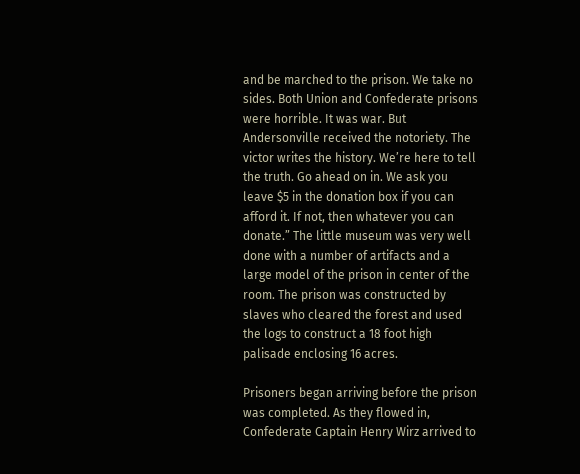and be marched to the prison. We take no sides. Both Union and Confederate prisons were horrible. It was war. But Andersonville received the notoriety. The victor writes the history. We’re here to tell the truth. Go ahead on in. We ask you leave $5 in the donation box if you can afford it. If not, then whatever you can donate.” The little museum was very well done with a number of artifacts and a large model of the prison in center of the room. The prison was constructed by slaves who cleared the forest and used the logs to construct a 18 foot high palisade enclosing 16 acres.

Prisoners began arriving before the prison was completed. As they flowed in, Confederate Captain Henry Wirz arrived to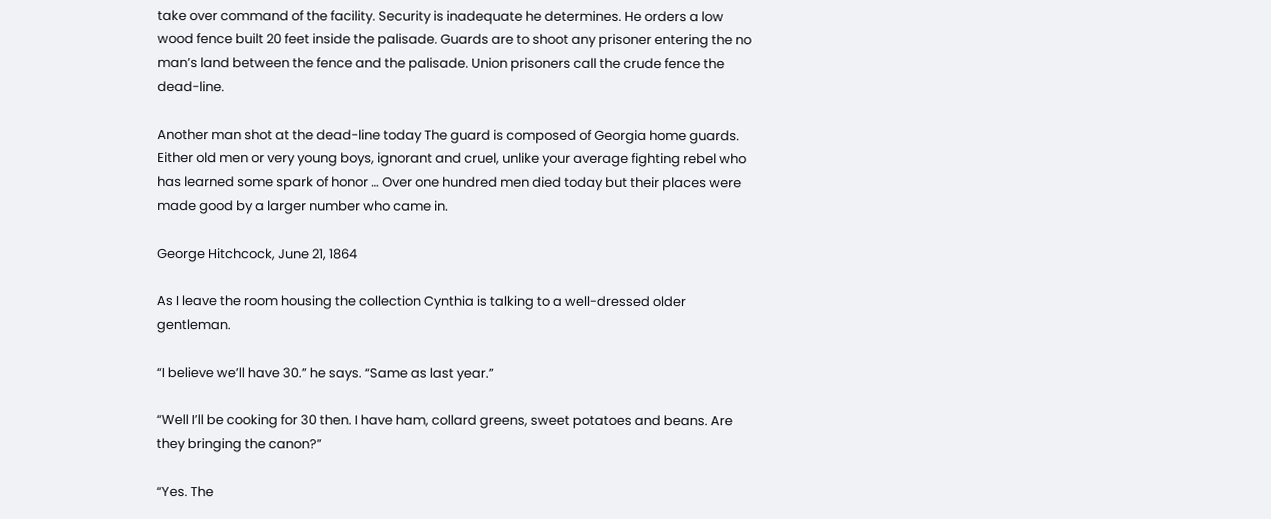take over command of the facility. Security is inadequate he determines. He orders a low wood fence built 20 feet inside the palisade. Guards are to shoot any prisoner entering the no man’s land between the fence and the palisade. Union prisoners call the crude fence the dead-line.

Another man shot at the dead-line today The guard is composed of Georgia home guards. Either old men or very young boys, ignorant and cruel, unlike your average fighting rebel who has learned some spark of honor … Over one hundred men died today but their places were made good by a larger number who came in.

George Hitchcock, June 21, 1864

As I leave the room housing the collection Cynthia is talking to a well-dressed older gentleman.

“I believe we’ll have 30.” he says. “Same as last year.”

“Well I’ll be cooking for 30 then. I have ham, collard greens, sweet potatoes and beans. Are they bringing the canon?”

“Yes. The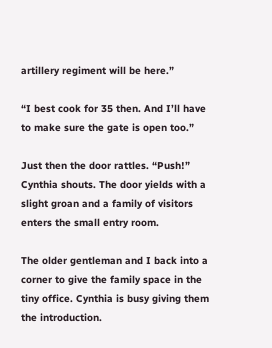artillery regiment will be here.”

“I best cook for 35 then. And I’ll have to make sure the gate is open too.”

Just then the door rattles. “Push!” Cynthia shouts. The door yields with a slight groan and a family of visitors enters the small entry room.

The older gentleman and I back into a corner to give the family space in the tiny office. Cynthia is busy giving them the introduction.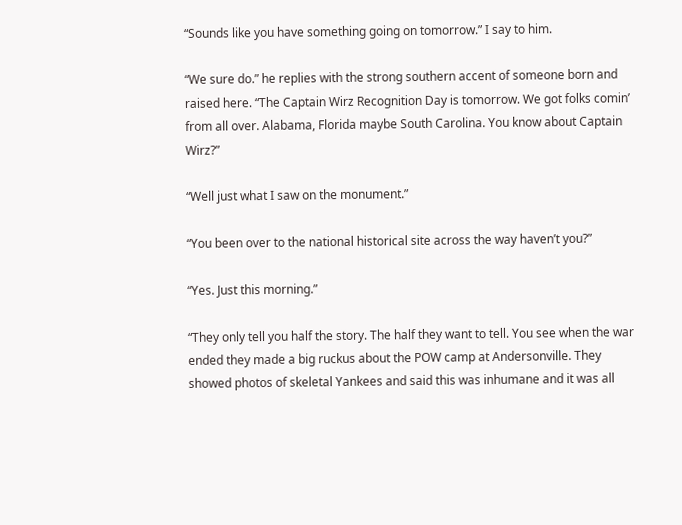“Sounds like you have something going on tomorrow.” I say to him.

“We sure do.” he replies with the strong southern accent of someone born and raised here. “The Captain Wirz Recognition Day is tomorrow. We got folks comin’ from all over. Alabama, Florida maybe South Carolina. You know about Captain Wirz?”

“Well just what I saw on the monument.”

“You been over to the national historical site across the way haven’t you?”

“Yes. Just this morning.”

“They only tell you half the story. The half they want to tell. You see when the war ended they made a big ruckus about the POW camp at Andersonville. They showed photos of skeletal Yankees and said this was inhumane and it was all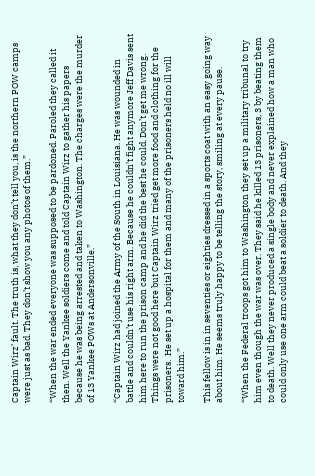Captain Wirz’ fault. The truth is, what they don’t tell you, is the northern POW camps were just as bad. They don’t show you any photos of them.”

“When the war ended everyone was supposed to be pardoned. Paroled they called it then. Well the Yankee soldiers come and told Captain Wirz to gather his papers because he was being arrested and taken to Washington. The charges were the murder of 13 Yankee POWs at Andersonville.”

“Captain Wirz had joined the Army of the South in Louisiana. He was wounded in battle and couldn’t use his right arm. Because he couldn’t fight anymore Jeff Davis sent him here to run the prison camp and he did the best he could. Don’t get me wrong. Things were not good here but Captain Wirz tried get more food and clothing for the prisoners.  He set up a hospital for them and many of the prisoners held no ill will toward him.”

This fellow is in in seventies or eighties dressed in a sports coat with an easy going way about him. He seems truly happy to be telling the story, smiling at every pause.

“When the Federal troops got him to Washington they set up a military tribunal to try him even though the war was over. They said he killed 13 prisoners, 3 by beating them to death. Well they never produced a single body and never explained how a man who could only use one arm could beat a soldier to death. And they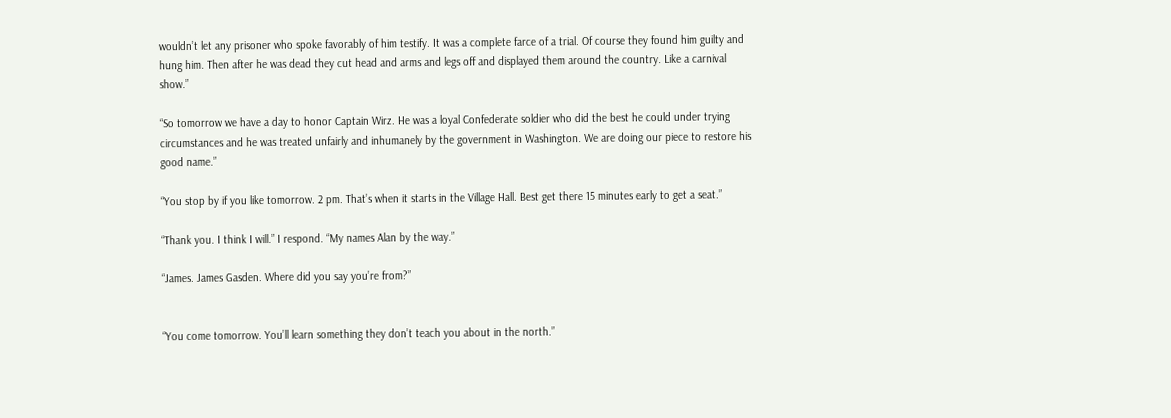wouldn’t let any prisoner who spoke favorably of him testify. It was a complete farce of a trial. Of course they found him guilty and hung him. Then after he was dead they cut head and arms and legs off and displayed them around the country. Like a carnival show.”

“So tomorrow we have a day to honor Captain Wirz. He was a loyal Confederate soldier who did the best he could under trying circumstances and he was treated unfairly and inhumanely by the government in Washington. We are doing our piece to restore his good name.”

“You stop by if you like tomorrow. 2 pm. That’s when it starts in the Village Hall. Best get there 15 minutes early to get a seat.”

“Thank you. I think I will.” I respond. “My names Alan by the way.”

“James. James Gasden. Where did you say you’re from?”


“You come tomorrow. You’ll learn something they don’t teach you about in the north.”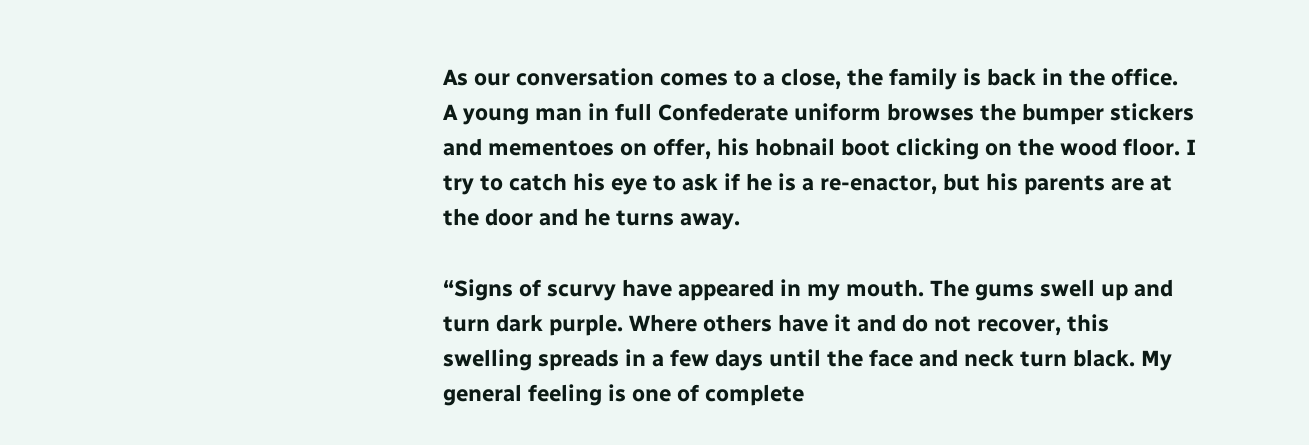As our conversation comes to a close, the family is back in the office. A young man in full Confederate uniform browses the bumper stickers and mementoes on offer, his hobnail boot clicking on the wood floor. I try to catch his eye to ask if he is a re-enactor, but his parents are at the door and he turns away.

“Signs of scurvy have appeared in my mouth. The gums swell up and turn dark purple. Where others have it and do not recover, this swelling spreads in a few days until the face and neck turn black. My general feeling is one of complete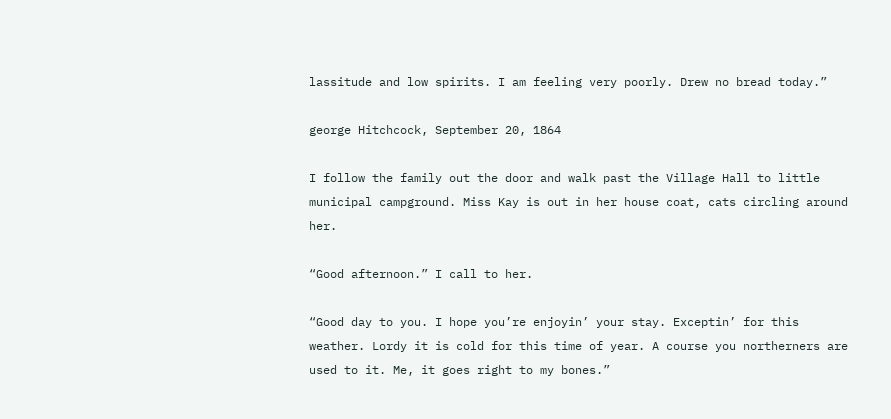lassitude and low spirits. I am feeling very poorly. Drew no bread today.”

george Hitchcock, September 20, 1864

I follow the family out the door and walk past the Village Hall to little municipal campground. Miss Kay is out in her house coat, cats circling around her.

“Good afternoon.” I call to her.

“Good day to you. I hope you’re enjoyin’ your stay. Exceptin’ for this weather. Lordy it is cold for this time of year. A course you northerners are used to it. Me, it goes right to my bones.”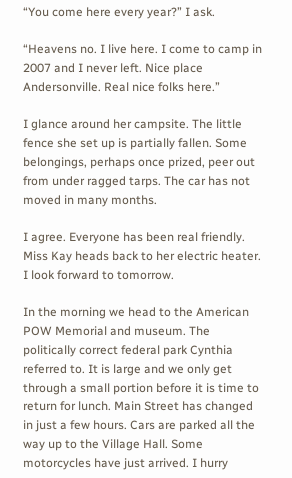“You come here every year?” I ask.

“Heavens no. I live here. I come to camp in 2007 and I never left. Nice place Andersonville. Real nice folks here.”

I glance around her campsite. The little fence she set up is partially fallen. Some belongings, perhaps once prized, peer out from under ragged tarps. The car has not moved in many months.

I agree. Everyone has been real friendly. Miss Kay heads back to her electric heater. I look forward to tomorrow.

In the morning we head to the American POW Memorial and museum. The politically correct federal park Cynthia referred to. It is large and we only get through a small portion before it is time to return for lunch. Main Street has changed in just a few hours. Cars are parked all the way up to the Village Hall. Some motorcycles have just arrived. I hurry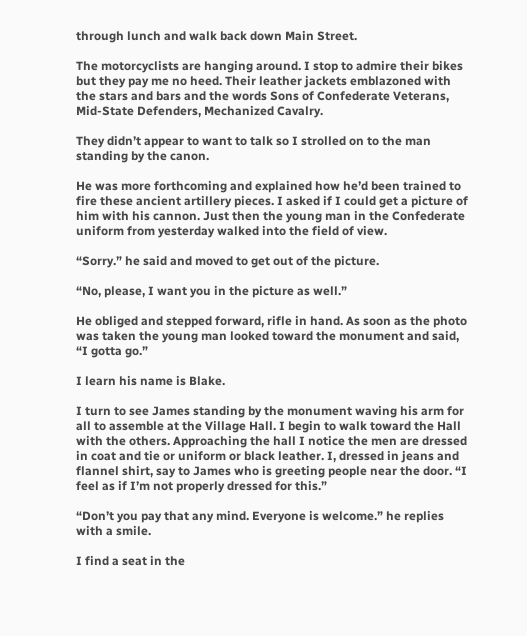through lunch and walk back down Main Street.

The motorcyclists are hanging around. I stop to admire their bikes but they pay me no heed. Their leather jackets emblazoned with the stars and bars and the words Sons of Confederate Veterans, Mid-State Defenders, Mechanized Cavalry.

They didn’t appear to want to talk so I strolled on to the man standing by the canon.

He was more forthcoming and explained how he’d been trained to fire these ancient artillery pieces. I asked if I could get a picture of him with his cannon. Just then the young man in the Confederate uniform from yesterday walked into the field of view.

“Sorry.” he said and moved to get out of the picture.

“No, please, I want you in the picture as well.”

He obliged and stepped forward, rifle in hand. As soon as the photo was taken the young man looked toward the monument and said, “I gotta go.”

I learn his name is Blake.

I turn to see James standing by the monument waving his arm for all to assemble at the Village Hall. I begin to walk toward the Hall with the others. Approaching the hall I notice the men are dressed in coat and tie or uniform or black leather. I, dressed in jeans and flannel shirt, say to James who is greeting people near the door. “I feel as if I’m not properly dressed for this.”

“Don’t you pay that any mind. Everyone is welcome.” he replies with a smile.

I find a seat in the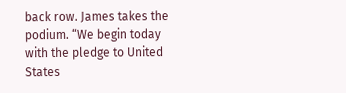back row. James takes the podium. “We begin today with the pledge to United States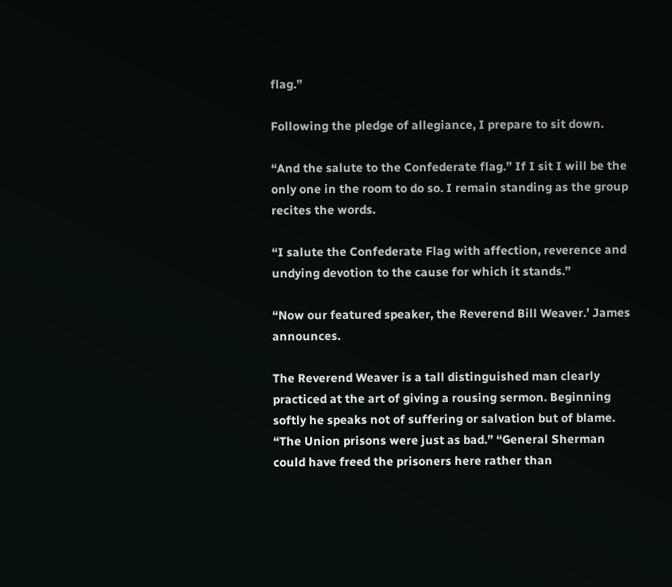flag.”

Following the pledge of allegiance, I prepare to sit down.

“And the salute to the Confederate flag.” If I sit I will be the only one in the room to do so. I remain standing as the group recites the words.

“I salute the Confederate Flag with affection, reverence and undying devotion to the cause for which it stands.”

“Now our featured speaker, the Reverend Bill Weaver.’ James announces.

The Reverend Weaver is a tall distinguished man clearly practiced at the art of giving a rousing sermon. Beginning softly he speaks not of suffering or salvation but of blame. “The Union prisons were just as bad.” “General Sherman could have freed the prisoners here rather than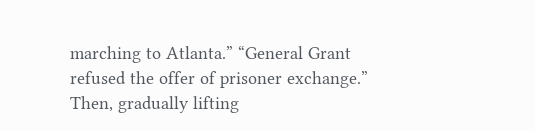marching to Atlanta.” “General Grant refused the offer of prisoner exchange.” Then, gradually lifting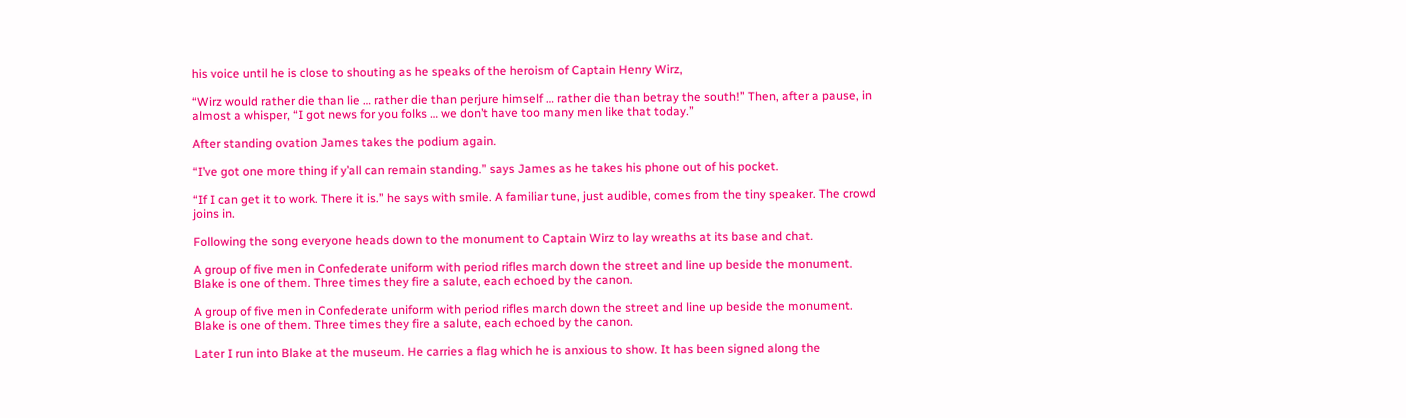his voice until he is close to shouting as he speaks of the heroism of Captain Henry Wirz,

“Wirz would rather die than lie … rather die than perjure himself … rather die than betray the south!” Then, after a pause, in almost a whisper, “I got news for you folks … we don’t have too many men like that today.”

After standing ovation James takes the podium again.

“I’ve got one more thing if y’all can remain standing.” says James as he takes his phone out of his pocket.

“If I can get it to work. There it is.” he says with smile. A familiar tune, just audible, comes from the tiny speaker. The crowd joins in.

Following the song everyone heads down to the monument to Captain Wirz to lay wreaths at its base and chat.

A group of five men in Confederate uniform with period rifles march down the street and line up beside the monument. Blake is one of them. Three times they fire a salute, each echoed by the canon.

A group of five men in Confederate uniform with period rifles march down the street and line up beside the monument. Blake is one of them. Three times they fire a salute, each echoed by the canon.

Later I run into Blake at the museum. He carries a flag which he is anxious to show. It has been signed along the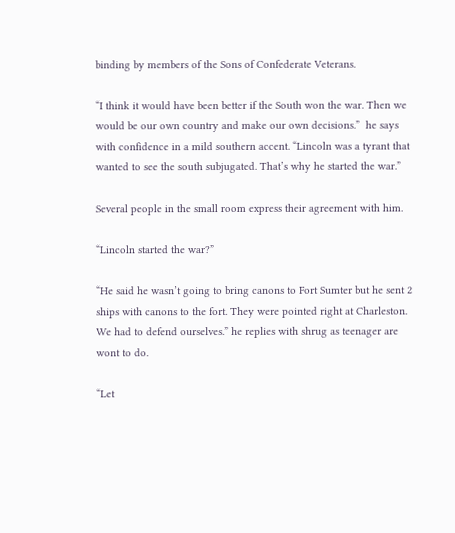binding by members of the Sons of Confederate Veterans.

“I think it would have been better if the South won the war. Then we would be our own country and make our own decisions.”  he says with confidence in a mild southern accent. “Lincoln was a tyrant that wanted to see the south subjugated. That’s why he started the war.”

Several people in the small room express their agreement with him.

“Lincoln started the war?”

“He said he wasn’t going to bring canons to Fort Sumter but he sent 2 ships with canons to the fort. They were pointed right at Charleston. We had to defend ourselves.” he replies with shrug as teenager are wont to do.

“Let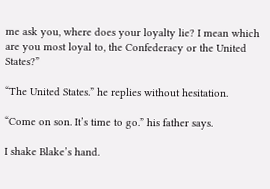me ask you, where does your loyalty lie? I mean which are you most loyal to, the Confederacy or the United States?”

“The United States.” he replies without hesitation.

“Come on son. It’s time to go.” his father says.

I shake Blake’s hand.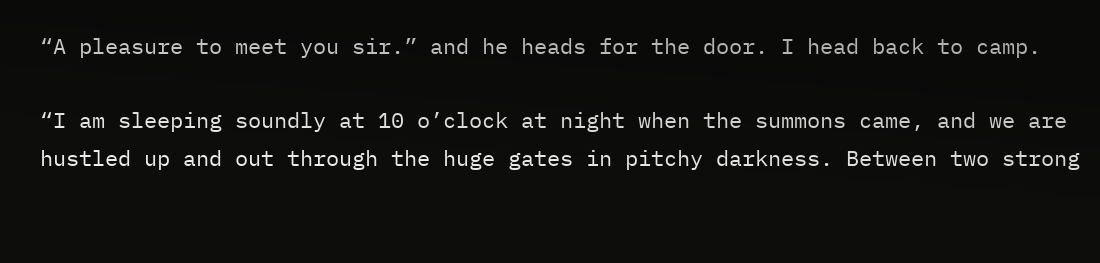“A pleasure to meet you sir.” and he heads for the door. I head back to camp.

“I am sleeping soundly at 10 o’clock at night when the summons came, and we are hustled up and out through the huge gates in pitchy darkness. Between two strong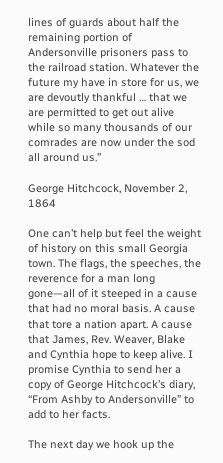lines of guards about half the remaining portion of Andersonville prisoners pass to the railroad station. Whatever the future my have in store for us, we are devoutly thankful … that we are permitted to get out alive while so many thousands of our comrades are now under the sod all around us.”

George Hitchcock, November 2, 1864

One can’t help but feel the weight of history on this small Georgia town. The flags, the speeches, the reverence for a man long gone—all of it steeped in a cause that had no moral basis. A cause that tore a nation apart. A cause that James, Rev. Weaver, Blake and Cynthia hope to keep alive. I promise Cynthia to send her a copy of George Hitchcock’s diary, “From Ashby to Andersonville” to add to her facts.

The next day we hook up the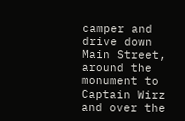camper and drive down Main Street, around the monument to Captain Wirz and over the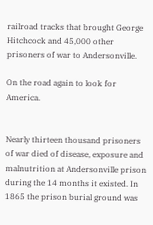railroad tracks that brought George Hitchcock and 45,000 other prisoners of war to Andersonville.

On the road again to look for America.


Nearly thirteen thousand prisoners of war died of disease, exposure and malnutrition at Andersonville prison during the 14 months it existed. In 1865 the prison burial ground was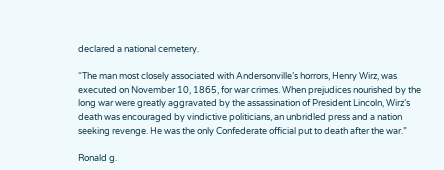declared a national cemetery.

“The man most closely associated with Andersonville’s horrors, Henry Wirz, was executed on November 10, 1865, for war crimes. When prejudices nourished by the long war were greatly aggravated by the assassination of President Lincoln, Wirz’s death was encouraged by vindictive politicians, an unbridled press and a nation seeking revenge. He was the only Confederate official put to death after the war.”

Ronald g.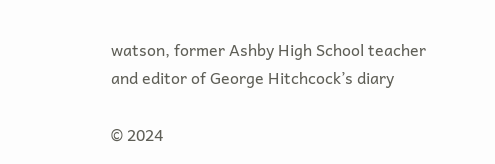watson, former Ashby High School teacher and editor of George Hitchcock’s diary

© 2024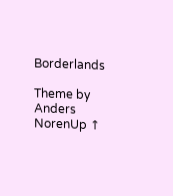Borderlands

Theme by Anders NorenUp ↑